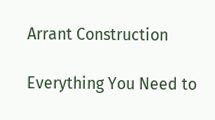Arrant Construction

Everything You Need to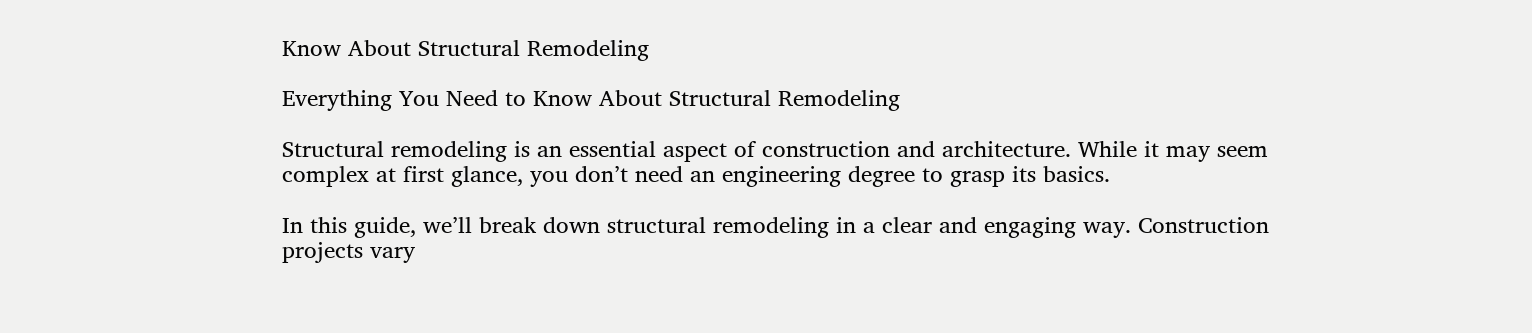Know About Structural Remodeling

Everything You Need to Know About Structural Remodeling

Structural remodeling is an essential aspect of construction and architecture. While it may seem complex at first glance, you don’t need an engineering degree to grasp its basics.

In this guide, we’ll break down structural remodeling in a clear and engaging way. Construction projects vary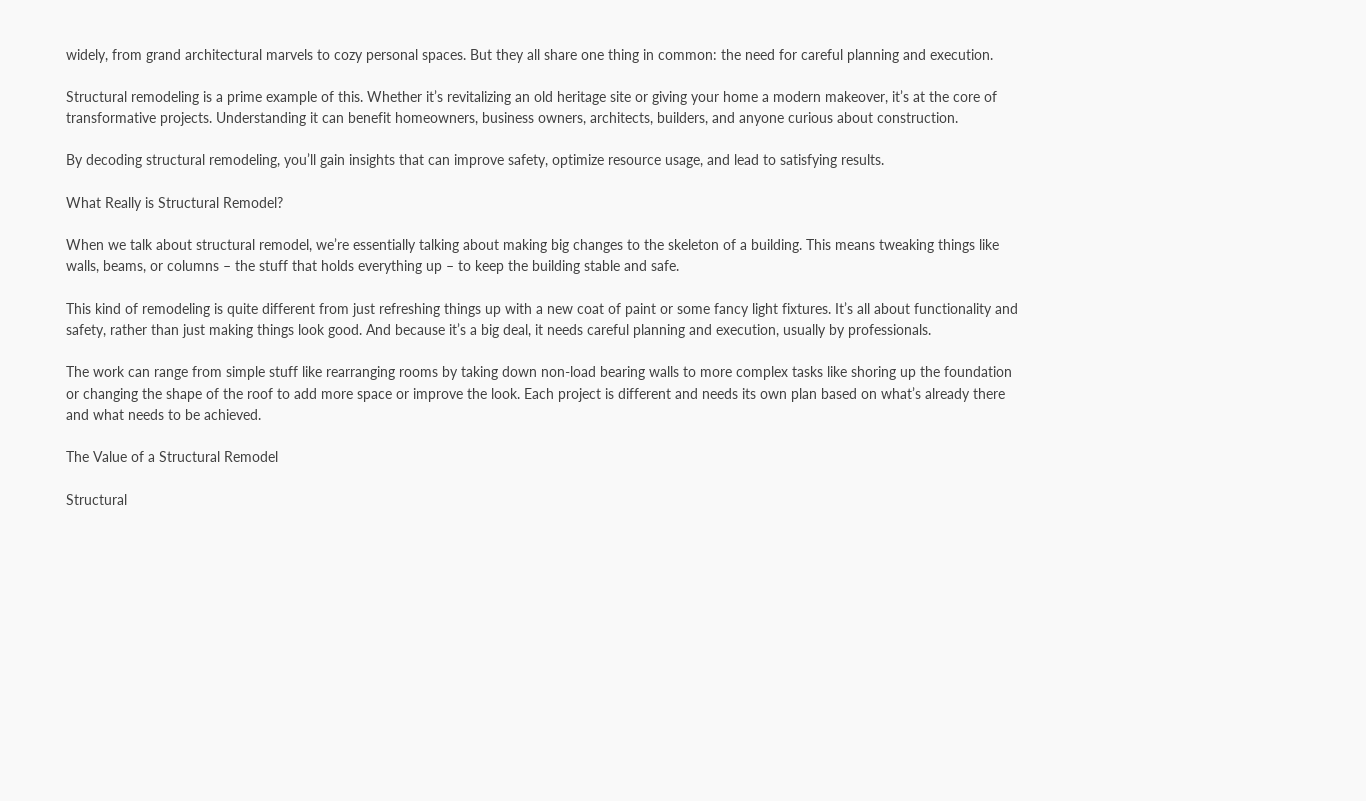widely, from grand architectural marvels to cozy personal spaces. But they all share one thing in common: the need for careful planning and execution.

Structural remodeling is a prime example of this. Whether it’s revitalizing an old heritage site or giving your home a modern makeover, it’s at the core of transformative projects. Understanding it can benefit homeowners, business owners, architects, builders, and anyone curious about construction.

By decoding structural remodeling, you’ll gain insights that can improve safety, optimize resource usage, and lead to satisfying results.

What Really is Structural Remodel?

When we talk about structural remodel, we’re essentially talking about making big changes to the skeleton of a building. This means tweaking things like walls, beams, or columns – the stuff that holds everything up – to keep the building stable and safe.

This kind of remodeling is quite different from just refreshing things up with a new coat of paint or some fancy light fixtures. It’s all about functionality and safety, rather than just making things look good. And because it’s a big deal, it needs careful planning and execution, usually by professionals.

The work can range from simple stuff like rearranging rooms by taking down non-load bearing walls to more complex tasks like shoring up the foundation or changing the shape of the roof to add more space or improve the look. Each project is different and needs its own plan based on what’s already there and what needs to be achieved.

The Value of a Structural Remodel

Structural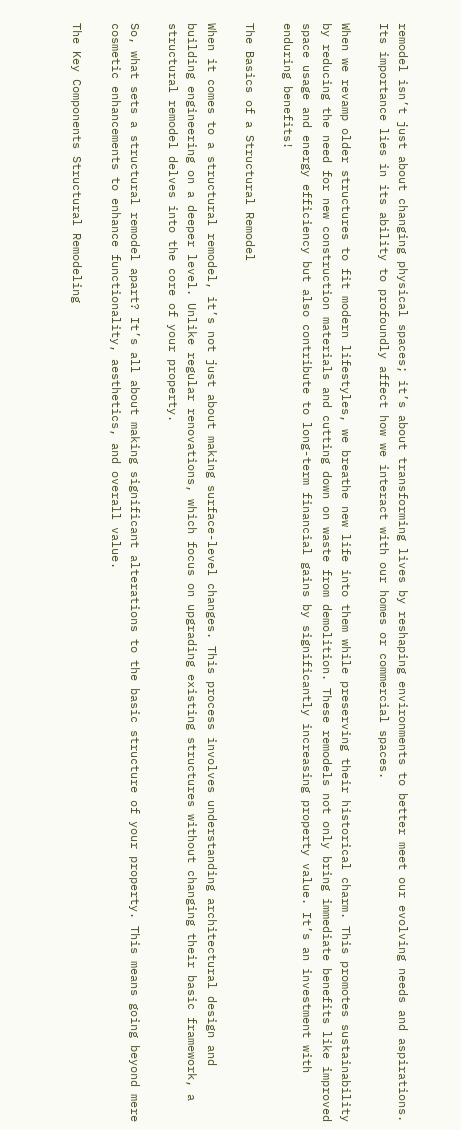remodel isn’t just about changing physical spaces; it’s about transforming lives by reshaping environments to better meet our evolving needs and aspirations. Its importance lies in its ability to profoundly affect how we interact with our homes or commercial spaces.

When we revamp older structures to fit modern lifestyles, we breathe new life into them while preserving their historical charm. This promotes sustainability by reducing the need for new construction materials and cutting down on waste from demolition. These remodels not only bring immediate benefits like improved space usage and energy efficiency but also contribute to long-term financial gains by significantly increasing property value. It’s an investment with enduring benefits!

The Basics of a Structural Remodel

When it comes to a structural remodel, it’s not just about making surface-level changes. This process involves understanding architectural design and building engineering on a deeper level. Unlike regular renovations, which focus on upgrading existing structures without changing their basic framework, a structural remodel delves into the core of your property.

So, what sets a structural remodel apart? It’s all about making significant alterations to the basic structure of your property. This means going beyond mere cosmetic enhancements to enhance functionality, aesthetics, and overall value.

The Key Components Structural Remodeling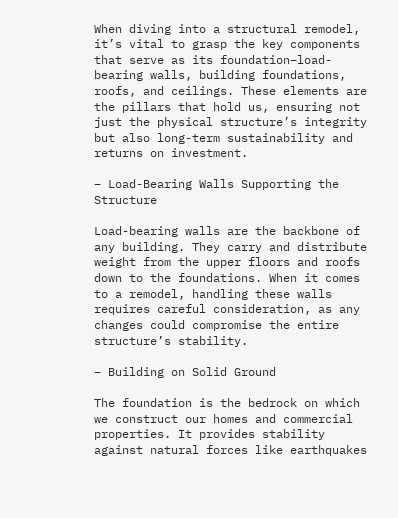When diving into a structural remodel, it’s vital to grasp the key components that serve as its foundation–load-bearing walls, building foundations, roofs, and ceilings. These elements are the pillars that hold us, ensuring not just the physical structure’s integrity but also long-term sustainability and returns on investment.

– Load-Bearing Walls Supporting the Structure

Load-bearing walls are the backbone of any building. They carry and distribute weight from the upper floors and roofs down to the foundations. When it comes to a remodel, handling these walls requires careful consideration, as any changes could compromise the entire structure’s stability.

– Building on Solid Ground

The foundation is the bedrock on which we construct our homes and commercial properties. It provides stability against natural forces like earthquakes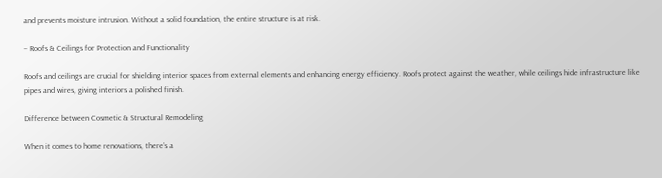and prevents moisture intrusion. Without a solid foundation, the entire structure is at risk.

– Roofs & Ceilings for Protection and Functionality

Roofs and ceilings are crucial for shielding interior spaces from external elements and enhancing energy efficiency. Roofs protect against the weather, while ceilings hide infrastructure like pipes and wires, giving interiors a polished finish.

Difference between Cosmetic & Structural Remodeling

When it comes to home renovations, there’s a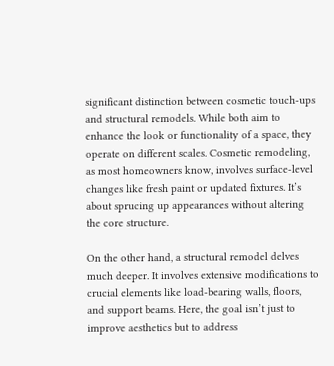significant distinction between cosmetic touch-ups and structural remodels. While both aim to enhance the look or functionality of a space, they operate on different scales. Cosmetic remodeling, as most homeowners know, involves surface-level changes like fresh paint or updated fixtures. It’s about sprucing up appearances without altering the core structure.

On the other hand, a structural remodel delves much deeper. It involves extensive modifications to crucial elements like load-bearing walls, floors, and support beams. Here, the goal isn’t just to improve aesthetics but to address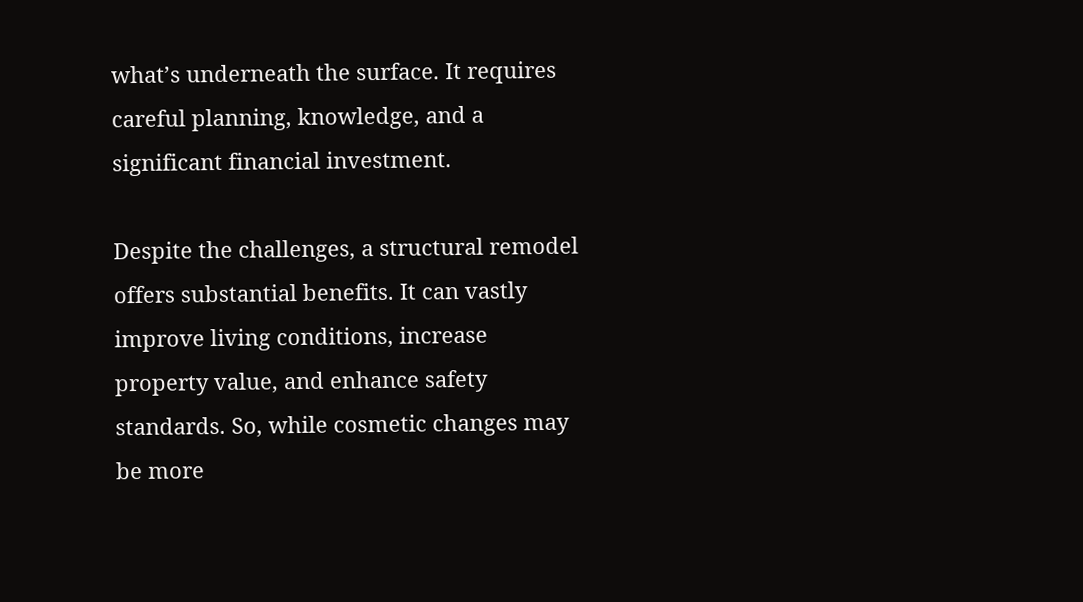what’s underneath the surface. It requires careful planning, knowledge, and a significant financial investment.

Despite the challenges, a structural remodel offers substantial benefits. It can vastly improve living conditions, increase property value, and enhance safety standards. So, while cosmetic changes may be more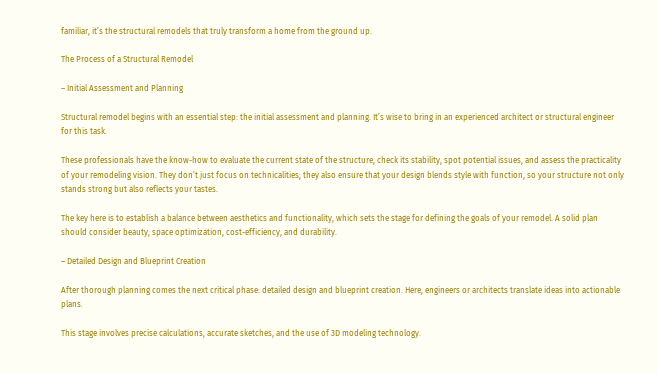familiar, it’s the structural remodels that truly transform a home from the ground up.

The Process of a Structural Remodel

– Initial Assessment and Planning

Structural remodel begins with an essential step: the initial assessment and planning. It’s wise to bring in an experienced architect or structural engineer for this task.

These professionals have the know-how to evaluate the current state of the structure, check its stability, spot potential issues, and assess the practicality of your remodeling vision. They don’t just focus on technicalities; they also ensure that your design blends style with function, so your structure not only stands strong but also reflects your tastes.

The key here is to establish a balance between aesthetics and functionality, which sets the stage for defining the goals of your remodel. A solid plan should consider beauty, space optimization, cost-efficiency, and durability.

– Detailed Design and Blueprint Creation

After thorough planning comes the next critical phase: detailed design and blueprint creation. Here, engineers or architects translate ideas into actionable plans.

This stage involves precise calculations, accurate sketches, and the use of 3D modeling technology.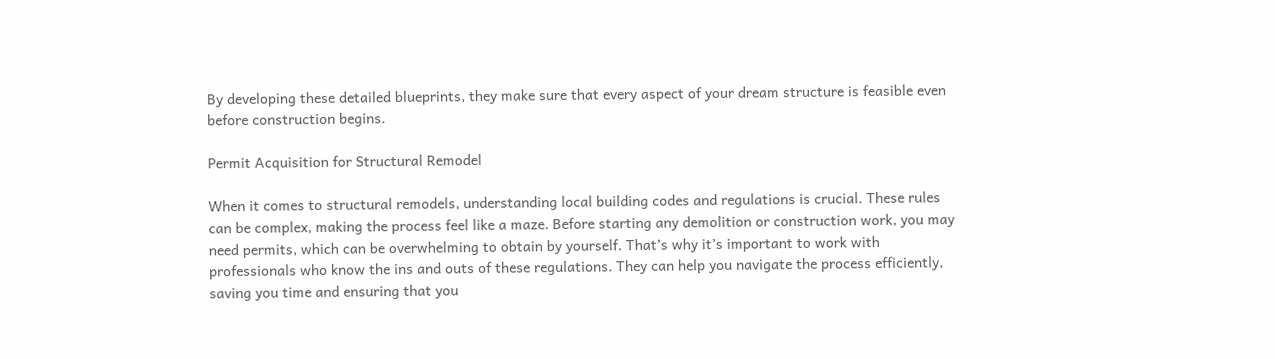By developing these detailed blueprints, they make sure that every aspect of your dream structure is feasible even before construction begins.

Permit Acquisition for Structural Remodel

When it comes to structural remodels, understanding local building codes and regulations is crucial. These rules can be complex, making the process feel like a maze. Before starting any demolition or construction work, you may need permits, which can be overwhelming to obtain by yourself. That’s why it’s important to work with professionals who know the ins and outs of these regulations. They can help you navigate the process efficiently, saving you time and ensuring that you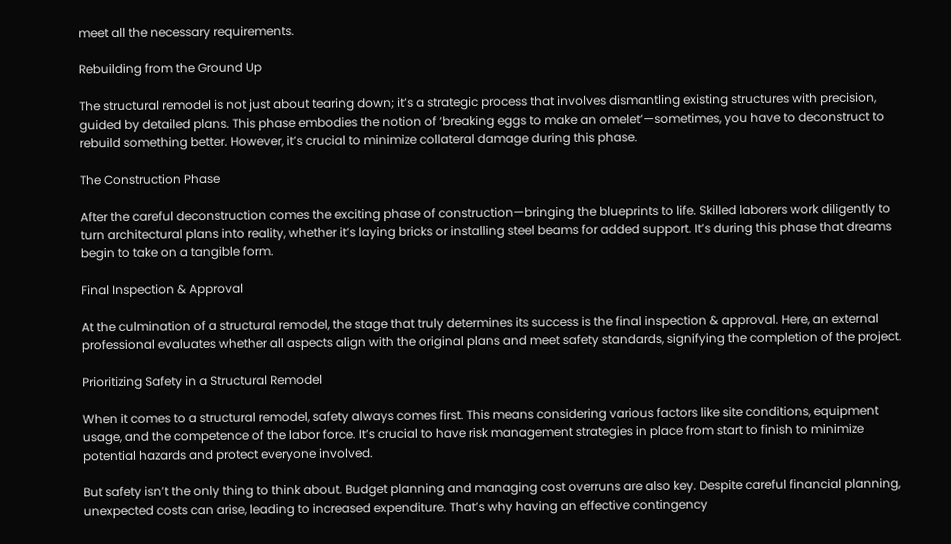meet all the necessary requirements.

Rebuilding from the Ground Up

The structural remodel is not just about tearing down; it’s a strategic process that involves dismantling existing structures with precision, guided by detailed plans. This phase embodies the notion of ‘breaking eggs to make an omelet’—sometimes, you have to deconstruct to rebuild something better. However, it’s crucial to minimize collateral damage during this phase.

The Construction Phase

After the careful deconstruction comes the exciting phase of construction—bringing the blueprints to life. Skilled laborers work diligently to turn architectural plans into reality, whether it’s laying bricks or installing steel beams for added support. It’s during this phase that dreams begin to take on a tangible form.

Final Inspection & Approval

At the culmination of a structural remodel, the stage that truly determines its success is the final inspection & approval. Here, an external professional evaluates whether all aspects align with the original plans and meet safety standards, signifying the completion of the project.

Prioritizing Safety in a Structural Remodel

When it comes to a structural remodel, safety always comes first. This means considering various factors like site conditions, equipment usage, and the competence of the labor force. It’s crucial to have risk management strategies in place from start to finish to minimize potential hazards and protect everyone involved.

But safety isn’t the only thing to think about. Budget planning and managing cost overruns are also key. Despite careful financial planning, unexpected costs can arise, leading to increased expenditure. That’s why having an effective contingency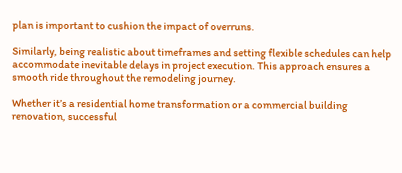plan is important to cushion the impact of overruns.

Similarly, being realistic about timeframes and setting flexible schedules can help accommodate inevitable delays in project execution. This approach ensures a smooth ride throughout the remodeling journey.

Whether it’s a residential home transformation or a commercial building renovation, successful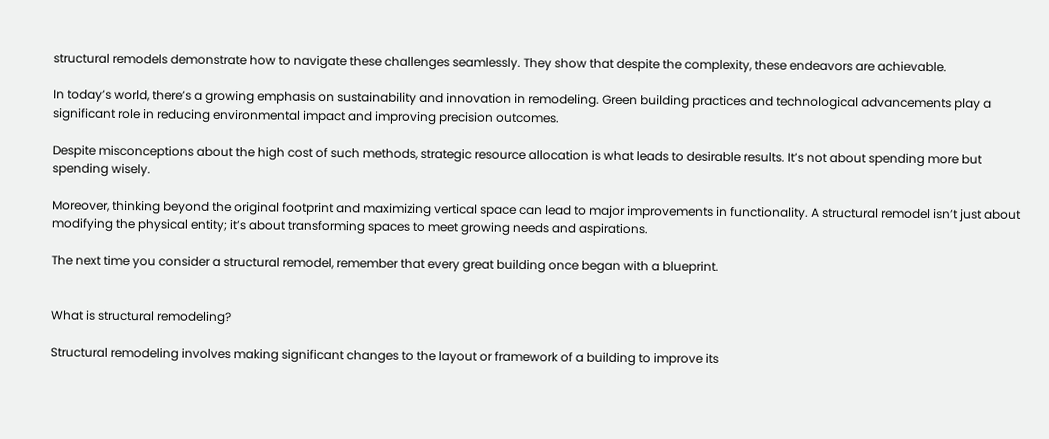structural remodels demonstrate how to navigate these challenges seamlessly. They show that despite the complexity, these endeavors are achievable.

In today’s world, there’s a growing emphasis on sustainability and innovation in remodeling. Green building practices and technological advancements play a significant role in reducing environmental impact and improving precision outcomes.

Despite misconceptions about the high cost of such methods, strategic resource allocation is what leads to desirable results. It’s not about spending more but spending wisely.

Moreover, thinking beyond the original footprint and maximizing vertical space can lead to major improvements in functionality. A structural remodel isn’t just about modifying the physical entity; it’s about transforming spaces to meet growing needs and aspirations.

The next time you consider a structural remodel, remember that every great building once began with a blueprint.


What is structural remodeling?

Structural remodeling involves making significant changes to the layout or framework of a building to improve its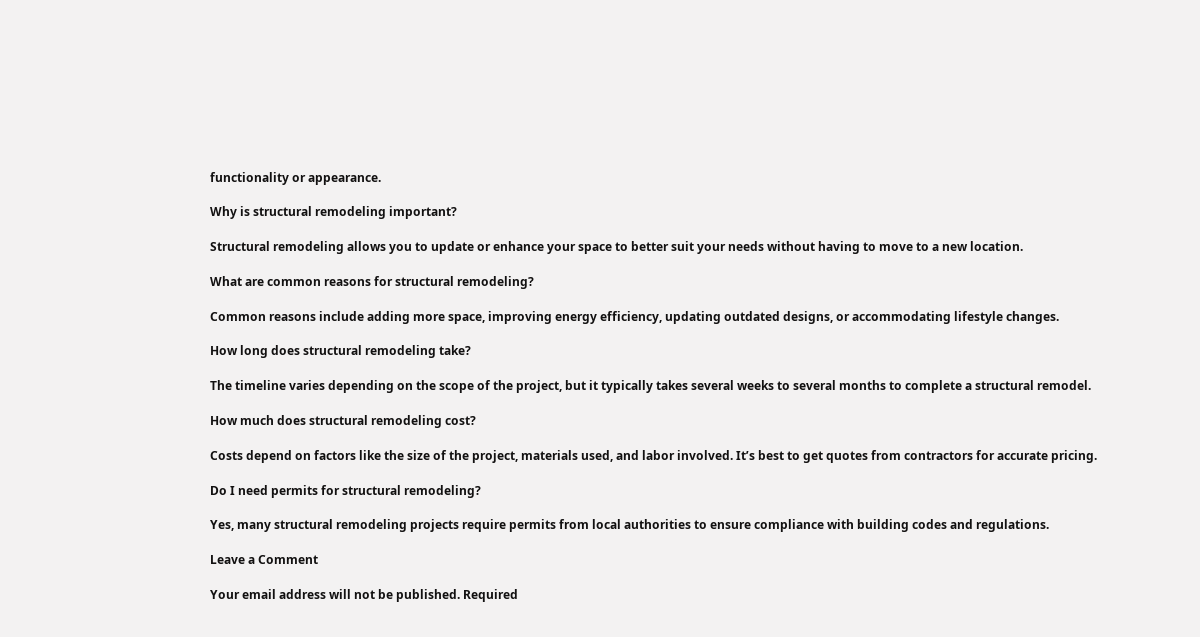functionality or appearance.

Why is structural remodeling important?

Structural remodeling allows you to update or enhance your space to better suit your needs without having to move to a new location.

What are common reasons for structural remodeling?

Common reasons include adding more space, improving energy efficiency, updating outdated designs, or accommodating lifestyle changes.

How long does structural remodeling take?

The timeline varies depending on the scope of the project, but it typically takes several weeks to several months to complete a structural remodel.

How much does structural remodeling cost?

Costs depend on factors like the size of the project, materials used, and labor involved. It’s best to get quotes from contractors for accurate pricing.

Do I need permits for structural remodeling?

Yes, many structural remodeling projects require permits from local authorities to ensure compliance with building codes and regulations.

Leave a Comment

Your email address will not be published. Required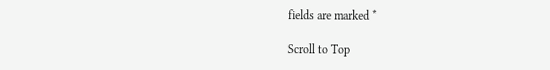fields are marked *

Scroll to Top